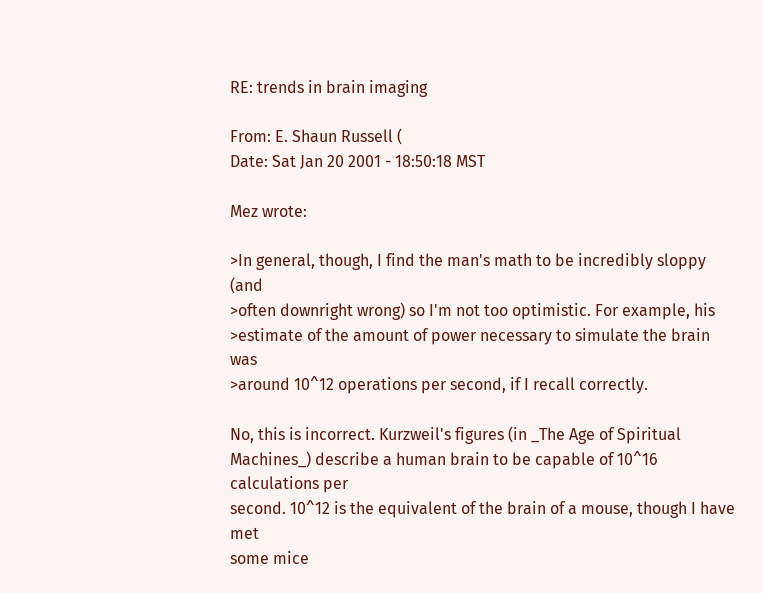RE: trends in brain imaging

From: E. Shaun Russell (
Date: Sat Jan 20 2001 - 18:50:18 MST

Mez wrote:

>In general, though, I find the man's math to be incredibly sloppy (and
>often downright wrong) so I'm not too optimistic. For example, his
>estimate of the amount of power necessary to simulate the brain was
>around 10^12 operations per second, if I recall correctly.

No, this is incorrect. Kurzweil's figures (in _The Age of Spiritual
Machines_) describe a human brain to be capable of 10^16 calculations per
second. 10^12 is the equivalent of the brain of a mouse, though I have met
some mice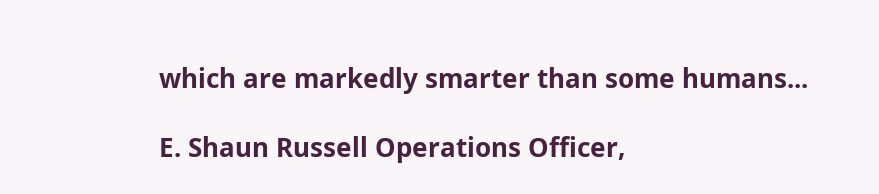which are markedly smarter than some humans...

E. Shaun Russell Operations Officer,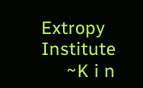Extropy Institute
     ~K i n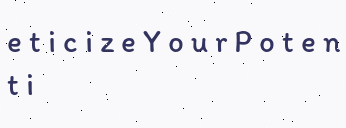e t i c i z e Y o u r P o t e n t i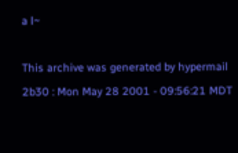a l~

This archive was generated by hypermail 2b30 : Mon May 28 2001 - 09:56:21 MDT